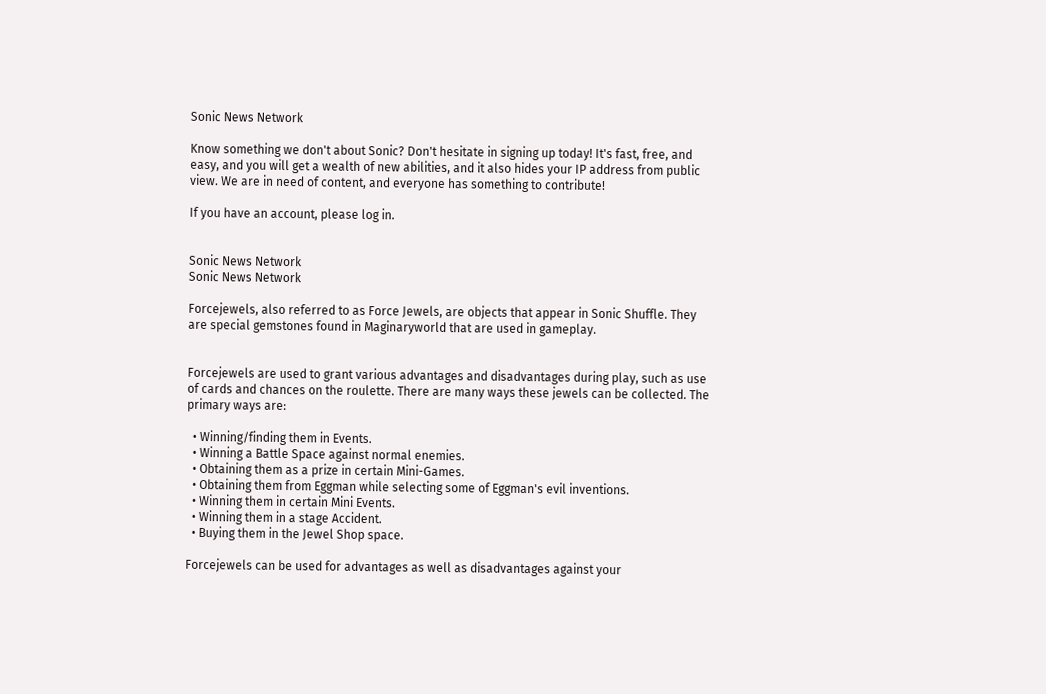Sonic News Network

Know something we don't about Sonic? Don't hesitate in signing up today! It's fast, free, and easy, and you will get a wealth of new abilities, and it also hides your IP address from public view. We are in need of content, and everyone has something to contribute!

If you have an account, please log in.


Sonic News Network
Sonic News Network

Forcejewels, also referred to as Force Jewels, are objects that appear in Sonic Shuffle. They are special gemstones found in Maginaryworld that are used in gameplay.


Forcejewels are used to grant various advantages and disadvantages during play, such as use of cards and chances on the roulette. There are many ways these jewels can be collected. The primary ways are:

  • Winning/finding them in Events.
  • Winning a Battle Space against normal enemies.
  • Obtaining them as a prize in certain Mini-Games.
  • Obtaining them from Eggman while selecting some of Eggman's evil inventions.
  • Winning them in certain Mini Events.
  • Winning them in a stage Accident.
  • Buying them in the Jewel Shop space.

Forcejewels can be used for advantages as well as disadvantages against your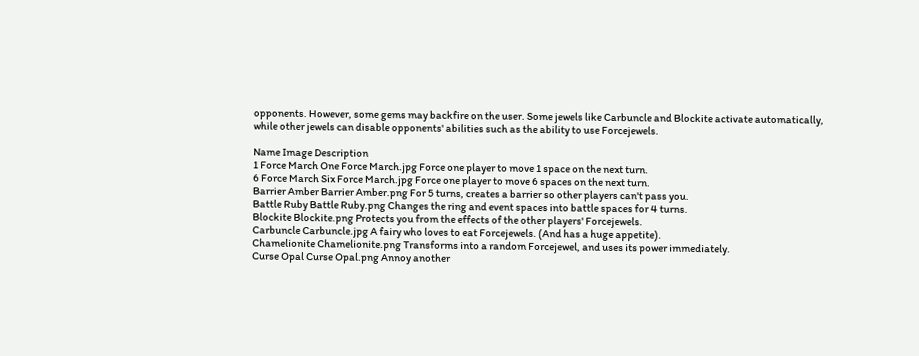opponents. However, some gems may backfire on the user. Some jewels like Carbuncle and Blockite activate automatically, while other jewels can disable opponents' abilities such as the ability to use Forcejewels.

Name Image Description
1 Force March One Force March.jpg Force one player to move 1 space on the next turn.
6 Force March Six Force March.jpg Force one player to move 6 spaces on the next turn.
Barrier Amber Barrier Amber.png For 5 turns, creates a barrier so other players can't pass you.
Battle Ruby Battle Ruby.png Changes the ring and event spaces into battle spaces for 4 turns.
Blockite Blockite.png Protects you from the effects of the other players' Forcejewels.
Carbuncle Carbuncle.jpg A fairy who loves to eat Forcejewels. (And has a huge appetite).
Chamelionite Chamelionite.png Transforms into a random Forcejewel, and uses its power immediately.
Curse Opal Curse Opal.png Annoy another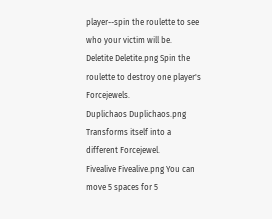player--spin the roulette to see who your victim will be.
Deletite Deletite.png Spin the roulette to destroy one player's Forcejewels.
Duplichaos Duplichaos.png Transforms itself into a different Forcejewel.
Fivealive Fivealive.png You can move 5 spaces for 5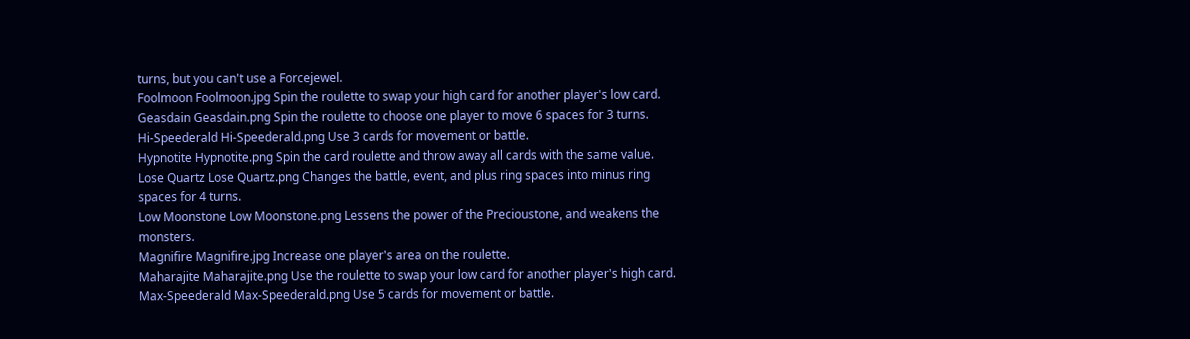turns, but you can't use a Forcejewel.
Foolmoon Foolmoon.jpg Spin the roulette to swap your high card for another player's low card.
Geasdain Geasdain.png Spin the roulette to choose one player to move 6 spaces for 3 turns.
Hi-Speederald Hi-Speederald.png Use 3 cards for movement or battle.
Hypnotite Hypnotite.png Spin the card roulette and throw away all cards with the same value.
Lose Quartz Lose Quartz.png Changes the battle, event, and plus ring spaces into minus ring spaces for 4 turns.
Low Moonstone Low Moonstone.png Lessens the power of the Precioustone, and weakens the monsters.
Magnifire Magnifire.jpg Increase one player's area on the roulette.
Maharajite Maharajite.png Use the roulette to swap your low card for another player's high card.
Max-Speederald Max-Speederald.png Use 5 cards for movement or battle.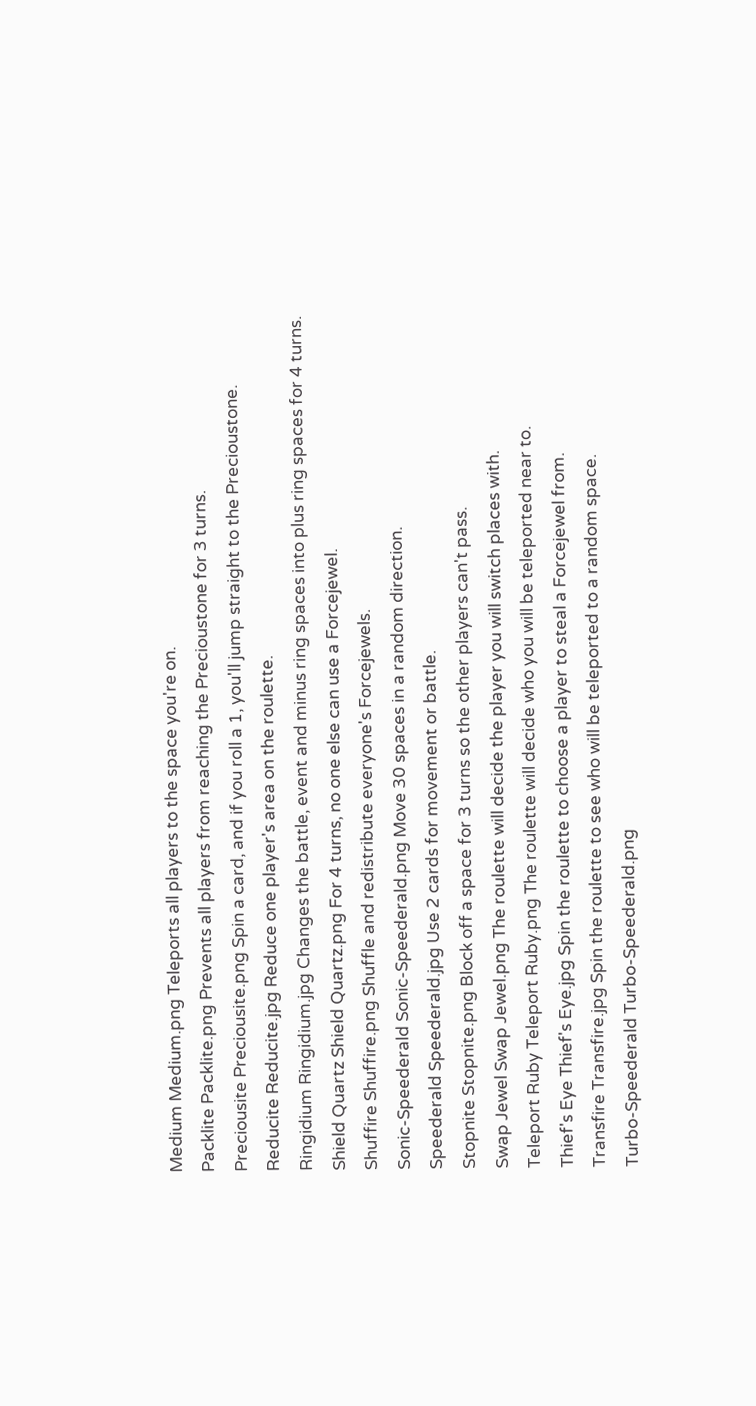Medium Medium.png Teleports all players to the space you're on.
Packlite Packlite.png Prevents all players from reaching the Precioustone for 3 turns.
Preciousite Preciousite.png Spin a card, and if you roll a 1, you'll jump straight to the Precioustone.
Reducite Reducite.jpg Reduce one player's area on the roulette.
Ringidium Ringidium.jpg Changes the battle, event and minus ring spaces into plus ring spaces for 4 turns.
Shield Quartz Shield Quartz.png For 4 turns, no one else can use a Forcejewel.
Shuffire Shuffire.png Shuffle and redistribute everyone's Forcejewels.
Sonic-Speederald Sonic-Speederald.png Move 30 spaces in a random direction.
Speederald Speederald.jpg Use 2 cards for movement or battle.
Stopnite Stopnite.png Block off a space for 3 turns so the other players can't pass.
Swap Jewel Swap Jewel.png The roulette will decide the player you will switch places with.
Teleport Ruby Teleport Ruby.png The roulette will decide who you will be teleported near to.
Thief's Eye Thief's Eye.jpg Spin the roulette to choose a player to steal a Forcejewel from.
Transfire Transfire.jpg Spin the roulette to see who will be teleported to a random space.
Turbo-Speederald Turbo-Speederald.png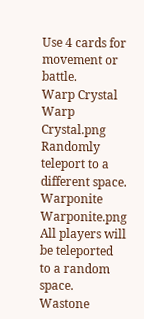Use 4 cards for movement or battle.
Warp Crystal Warp Crystal.png Randomly teleport to a different space.
Warponite Warponite.png All players will be teleported to a random space.
Wastone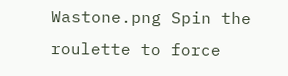Wastone.png Spin the roulette to force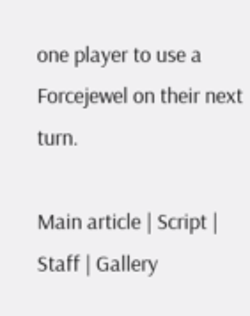one player to use a Forcejewel on their next turn.

Main article | Script | Staff | Gallery